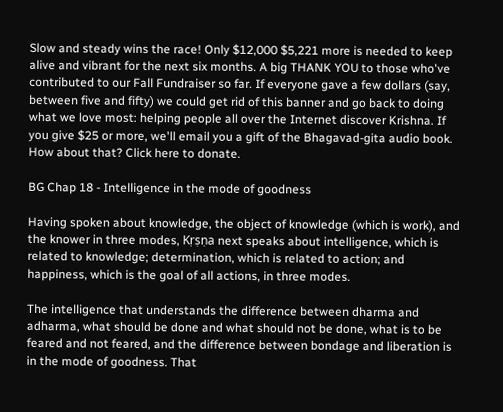Slow and steady wins the race! Only $12,000 $5,221 more is needed to keep alive and vibrant for the next six months. A big THANK YOU to those who've contributed to our Fall Fundraiser so far. If everyone gave a few dollars (say, between five and fifty) we could get rid of this banner and go back to doing what we love most: helping people all over the Internet discover Krishna. If you give $25 or more, we'll email you a gift of the Bhagavad-gita audio book. How about that? Click here to donate.

BG Chap 18 - Intelligence in the mode of goodness

Having spoken about knowledge, the object of knowledge (which is work), and the knower in three modes, Kṛṣṇa next speaks about intelligence, which is related to knowledge; determination, which is related to action; and happiness, which is the goal of all actions, in three modes.

The intelligence that understands the difference between dharma and adharma, what should be done and what should not be done, what is to be feared and not feared, and the difference between bondage and liberation is in the mode of goodness. That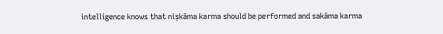intelligence knows that niṣkāma karma should be performed and sakāma karma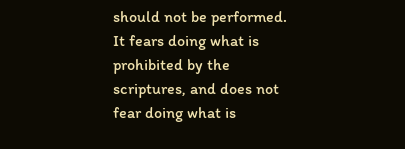should not be performed. It fears doing what is prohibited by the scriptures, and does not fear doing what is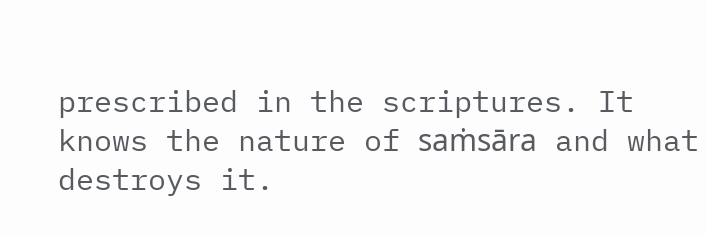prescribed in the scriptures. It knows the nature of saṁsāra and what destroys it.